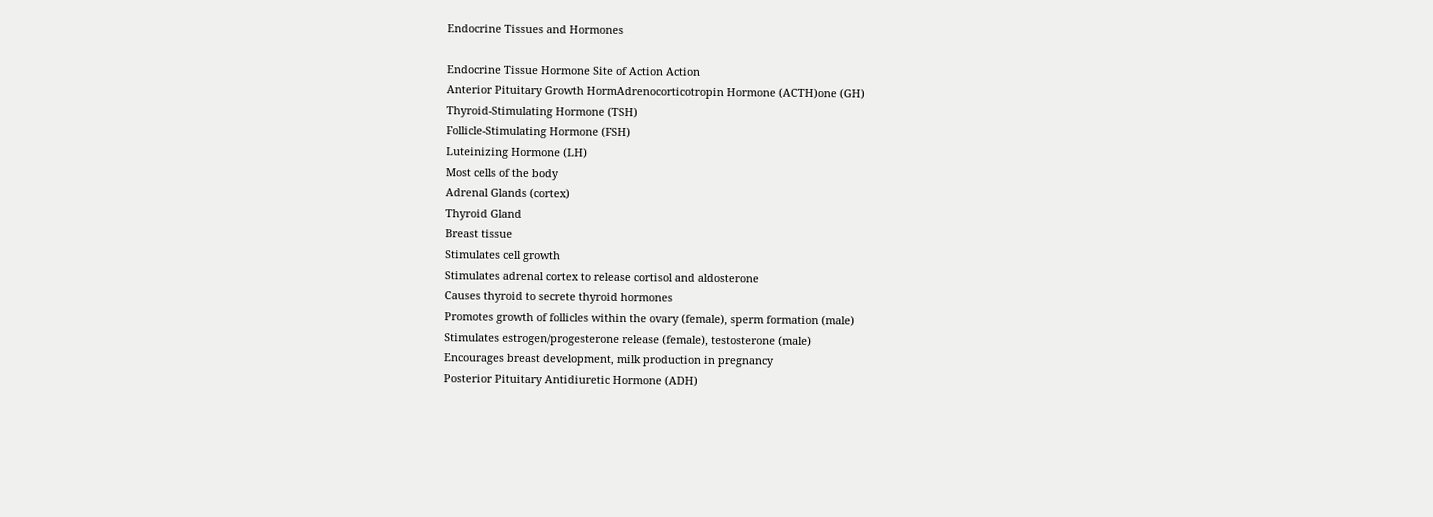Endocrine Tissues and Hormones

Endocrine Tissue Hormone Site of Action Action
Anterior Pituitary Growth HormAdrenocorticotropin Hormone (ACTH)one (GH)
Thyroid-Stimulating Hormone (TSH)
Follicle-Stimulating Hormone (FSH)
Luteinizing Hormone (LH)
Most cells of the body
Adrenal Glands (cortex)
Thyroid Gland
Breast tissue
Stimulates cell growth
Stimulates adrenal cortex to release cortisol and aldosterone
Causes thyroid to secrete thyroid hormones
Promotes growth of follicles within the ovary (female), sperm formation (male)
Stimulates estrogen/progesterone release (female), testosterone (male)
Encourages breast development, milk production in pregnancy
Posterior Pituitary Antidiuretic Hormone (ADH)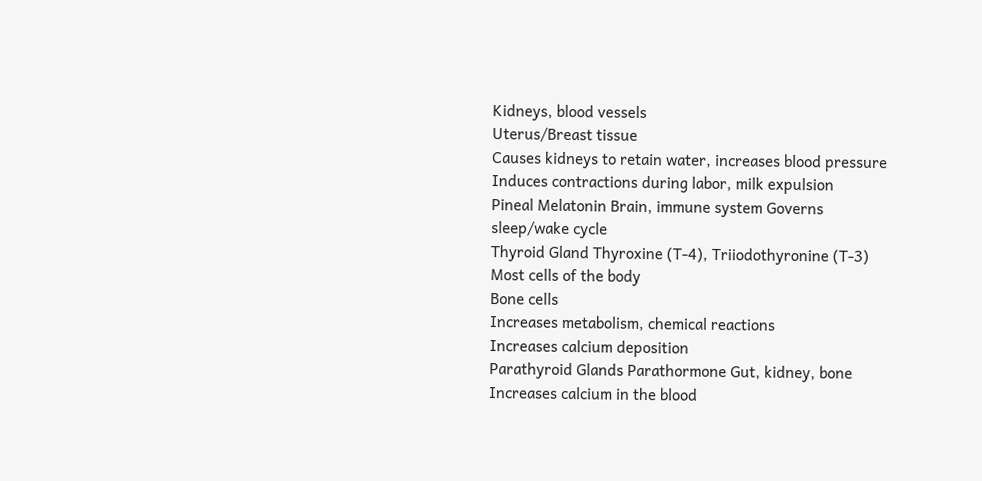Kidneys, blood vessels
Uterus/Breast tissue
Causes kidneys to retain water, increases blood pressure
Induces contractions during labor, milk expulsion
Pineal Melatonin Brain, immune system Governs sleep/wake cycle
Thyroid Gland Thyroxine (T-4), Triiodothyronine (T-3)
Most cells of the body
Bone cells
Increases metabolism, chemical reactions
Increases calcium deposition
Parathyroid Glands Parathormone Gut, kidney, bone Increases calcium in the blood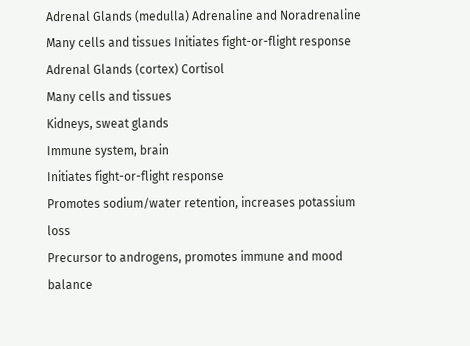Adrenal Glands (medulla) Adrenaline and Noradrenaline Many cells and tissues Initiates fight-or-flight response
Adrenal Glands (cortex) Cortisol
Many cells and tissues
Kidneys, sweat glands
Immune system, brain
Initiates fight-or-flight response
Promotes sodium/water retention, increases potassium loss
Precursor to androgens, promotes immune and mood balance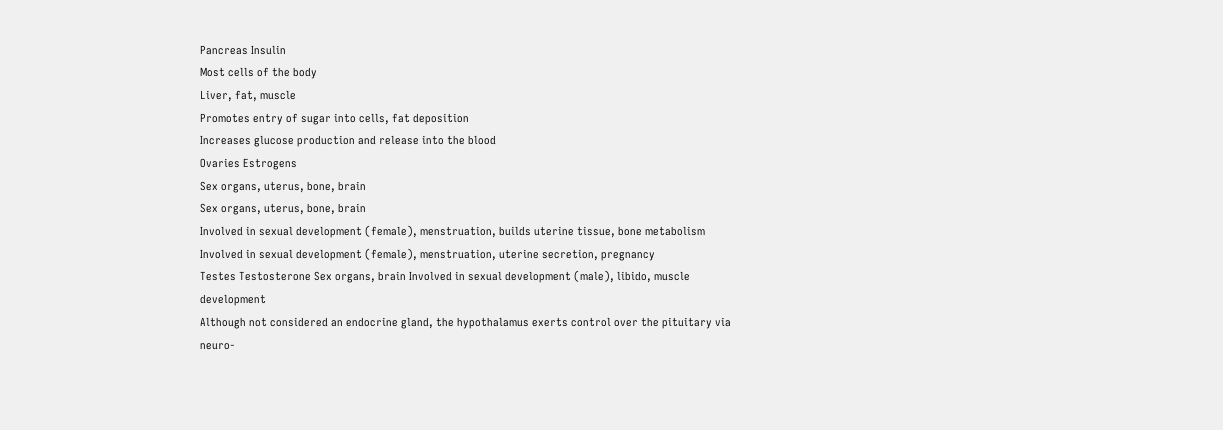Pancreas Insulin
Most cells of the body
Liver, fat, muscle
Promotes entry of sugar into cells, fat deposition
Increases glucose production and release into the blood
Ovaries Estrogens
Sex organs, uterus, bone, brain
Sex organs, uterus, bone, brain
Involved in sexual development (female), menstruation, builds uterine tissue, bone metabolism
Involved in sexual development (female), menstruation, uterine secretion, pregnancy
Testes Testosterone Sex organs, brain Involved in sexual development (male), libido, muscle development
Although not considered an endocrine gland, the hypothalamus exerts control over the pituitary via neuro-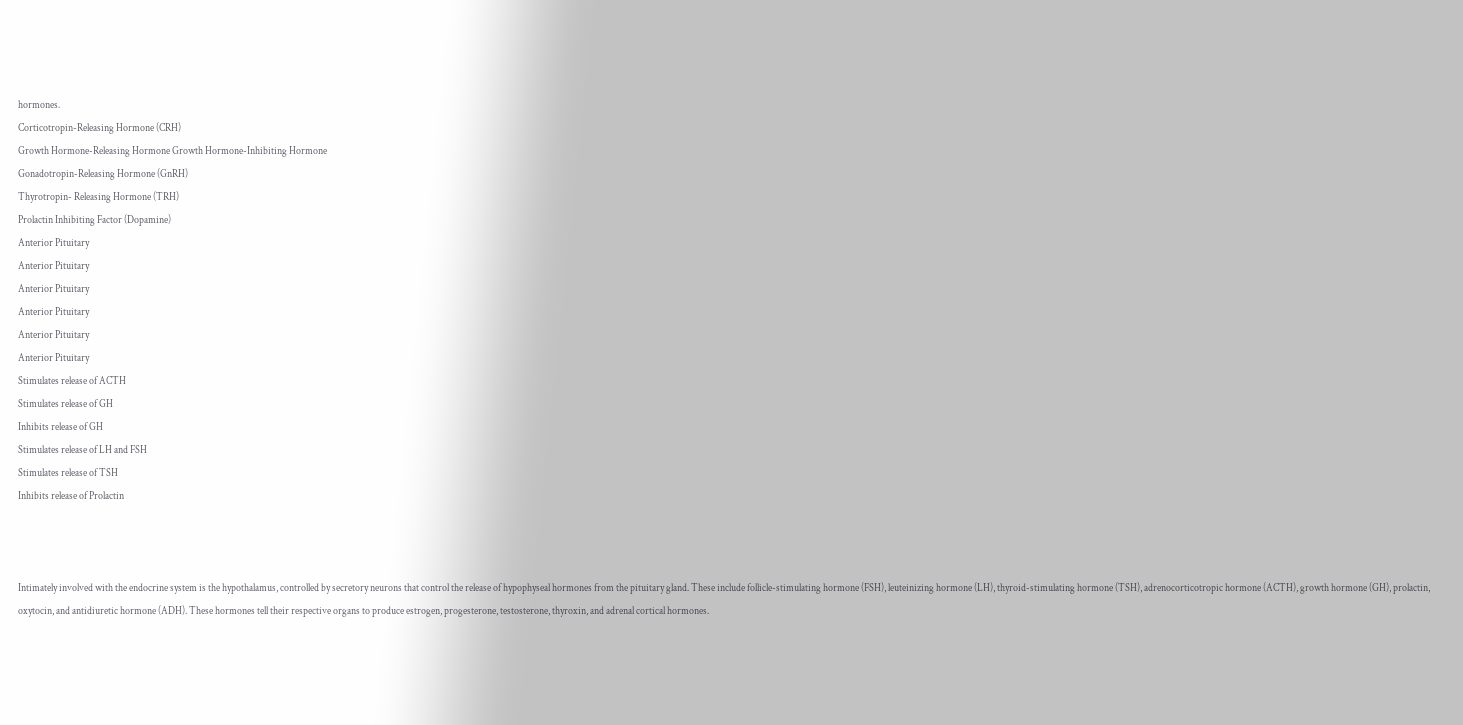hormones.
Corticotropin-Releasing Hormone (CRH)
Growth Hormone-Releasing Hormone Growth Hormone-Inhibiting Hormone
Gonadotropin-Releasing Hormone (GnRH)
Thyrotropin- Releasing Hormone (TRH)
Prolactin Inhibiting Factor (Dopamine)
Anterior Pituitary
Anterior Pituitary
Anterior Pituitary
Anterior Pituitary
Anterior Pituitary
Anterior Pituitary
Stimulates release of ACTH
Stimulates release of GH
Inhibits release of GH
Stimulates release of LH and FSH
Stimulates release of TSH
Inhibits release of Prolactin



Intimately involved with the endocrine system is the hypothalamus, controlled by secretory neurons that control the release of hypophyseal hormones from the pituitary gland. These include follicle-stimulating hormone (FSH), leuteinizing hormone (LH), thyroid-stimulating hormone (TSH), adrenocorticotropic hormone (ACTH), growth hormone (GH), prolactin, oxytocin, and antidiuretic hormone (ADH). These hormones tell their respective organs to produce estrogen, progesterone, testosterone, thyroxin, and adrenal cortical hormones.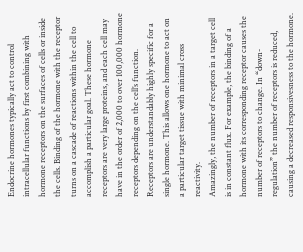Endocrine hormones typically act to control intracellular functions by first combining with hormone receptors on the surfaces of cells or inside the cells. Binding of the hormone with the receptor turns on a cascade of reactions within the cell to accomplish a particular goal. These hormone receptors are very large proteins, and each cell may have in the order of 2,000 to over 100,000 hormone receptors depending on the cell’s function. Receptors are understandably highly specific for a single hormone. This allows one hormone to act on a particular target tissue with minimal cross reactivity.
Amazingly, the number of receptors in a target cell is in constant flux. For example, the binding of a hormone with its corresponding receptor causes the number of receptors to change. In “down-regulation” the number of receptors is reduced, causing a decreased responsivesness to the hormone.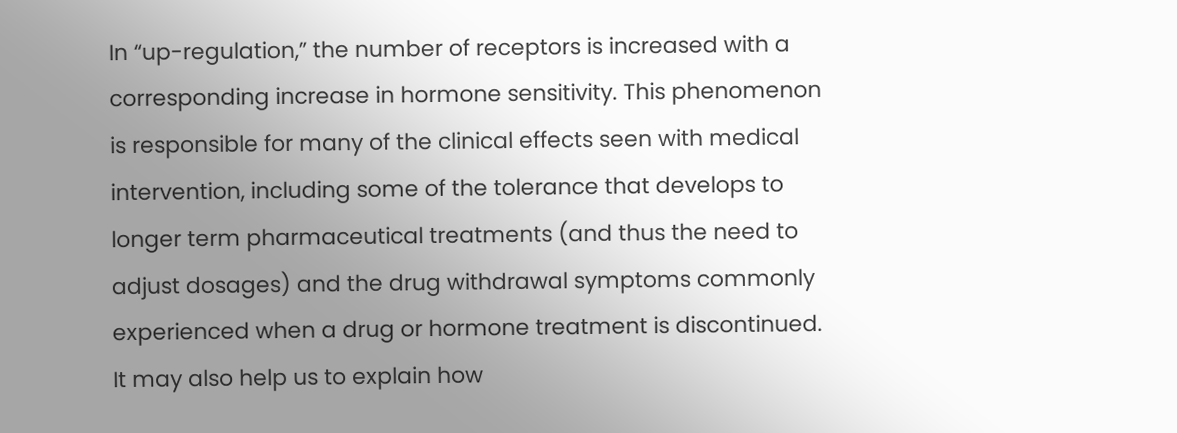In “up-regulation,” the number of receptors is increased with a corresponding increase in hormone sensitivity. This phenomenon is responsible for many of the clinical effects seen with medical intervention, including some of the tolerance that develops to longer term pharmaceutical treatments (and thus the need to adjust dosages) and the drug withdrawal symptoms commonly experienced when a drug or hormone treatment is discontinued. It may also help us to explain how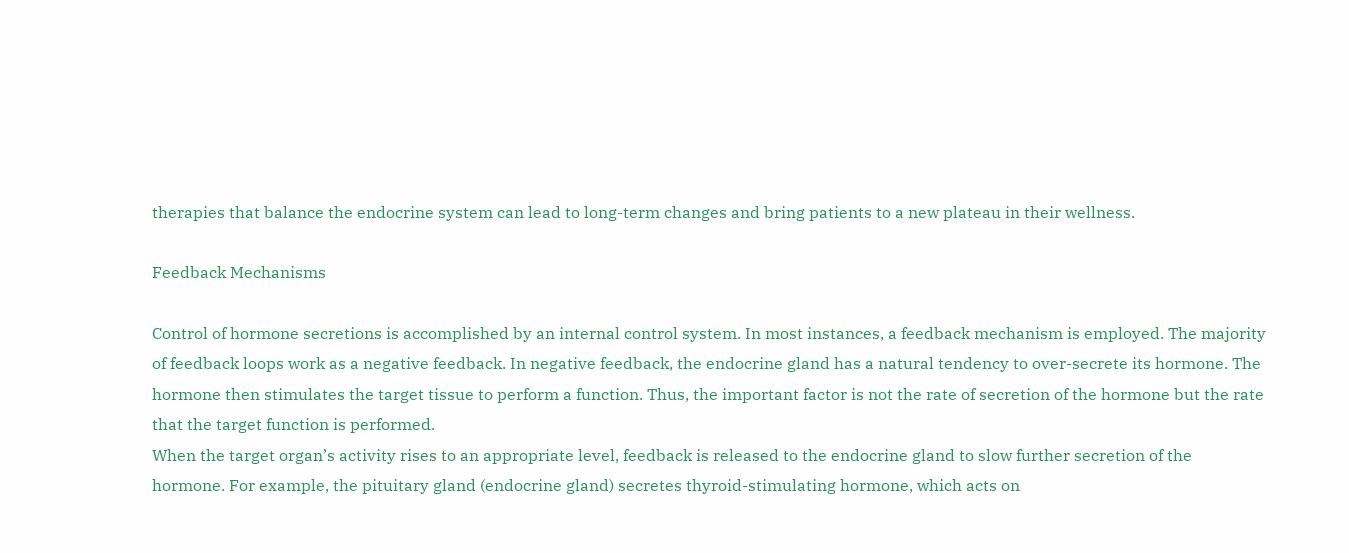therapies that balance the endocrine system can lead to long-term changes and bring patients to a new plateau in their wellness.

Feedback Mechanisms

Control of hormone secretions is accomplished by an internal control system. In most instances, a feedback mechanism is employed. The majority of feedback loops work as a negative feedback. In negative feedback, the endocrine gland has a natural tendency to over-secrete its hormone. The hormone then stimulates the target tissue to perform a function. Thus, the important factor is not the rate of secretion of the hormone but the rate that the target function is performed.
When the target organ’s activity rises to an appropriate level, feedback is released to the endocrine gland to slow further secretion of the hormone. For example, the pituitary gland (endocrine gland) secretes thyroid-stimulating hormone, which acts on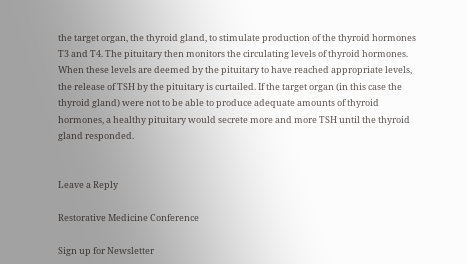the target organ, the thyroid gland, to stimulate production of the thyroid hormones T3 and T4. The pituitary then monitors the circulating levels of thyroid hormones. When these levels are deemed by the pituitary to have reached appropriate levels, the release of TSH by the pituitary is curtailed. If the target organ (in this case the thyroid gland) were not to be able to produce adequate amounts of thyroid hormones, a healthy pituitary would secrete more and more TSH until the thyroid gland responded.


Leave a Reply

Restorative Medicine Conference

Sign up for Newsletter